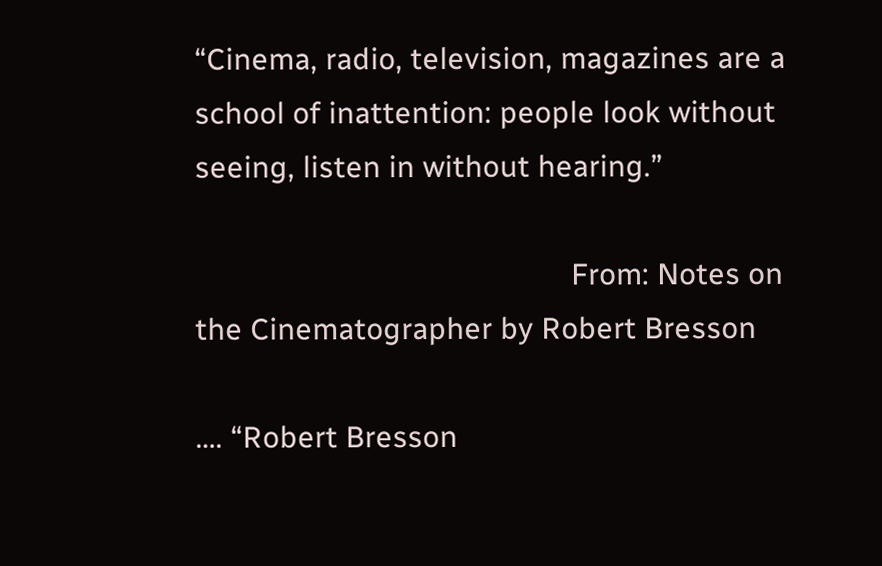“Cinema, radio, television, magazines are a school of inattention: people look without seeing, listen in without hearing.”

                                               From: Notes on the Cinematographer by Robert Bresson

…. “Robert Bresson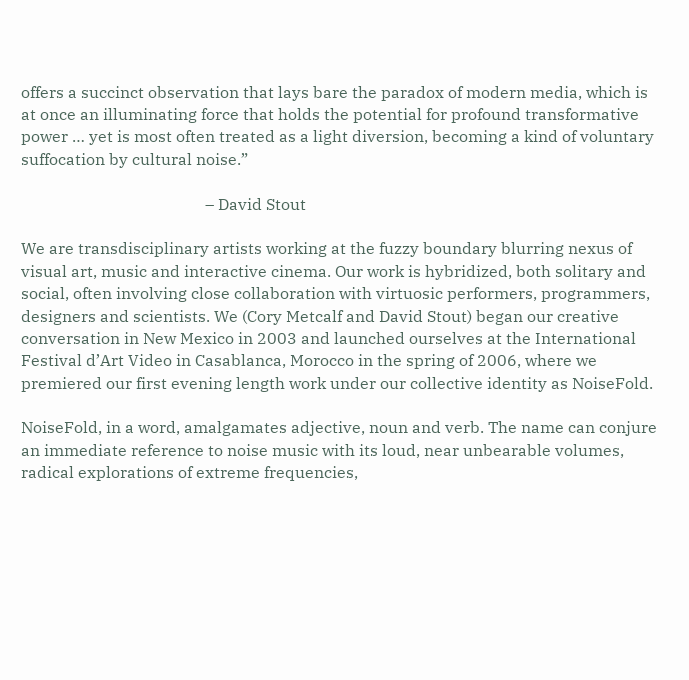offers a succinct observation that lays bare the paradox of modern media, which is at once an illuminating force that holds the potential for profound transformative power … yet is most often treated as a light diversion, becoming a kind of voluntary suffocation by cultural noise.”

                                              – David Stout

We are transdisciplinary artists working at the fuzzy boundary blurring nexus of visual art, music and interactive cinema. Our work is hybridized, both solitary and social, often involving close collaboration with virtuosic performers, programmers, designers and scientists. We (Cory Metcalf and David Stout) began our creative conversation in New Mexico in 2003 and launched ourselves at the International Festival d’Art Video in Casablanca, Morocco in the spring of 2006, where we premiered our first evening length work under our collective identity as NoiseFold.

NoiseFold, in a word, amalgamates adjective, noun and verb. The name can conjure an immediate reference to noise music with its loud, near unbearable volumes, radical explorations of extreme frequencies,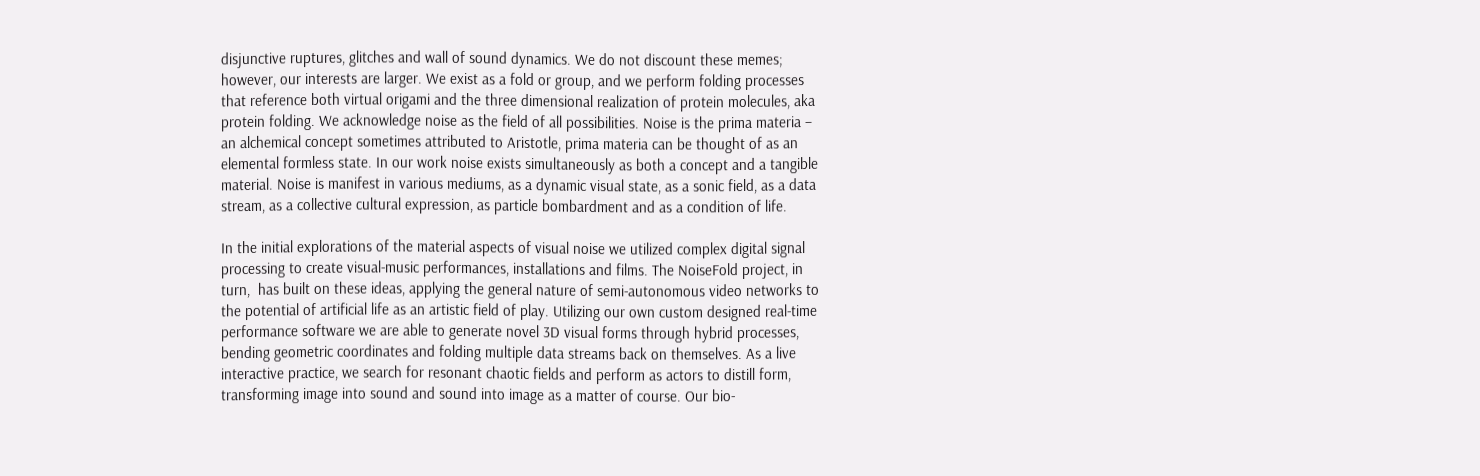disjunctive ruptures, glitches and wall of sound dynamics. We do not discount these memes; however, our interests are larger. We exist as a fold or group, and we perform folding processes that reference both virtual origami and the three dimensional realization of protein molecules, aka protein folding. We acknowledge noise as the field of all possibilities. Noise is the prima materia – an alchemical concept sometimes attributed to Aristotle, prima materia can be thought of as an elemental formless state. In our work noise exists simultaneously as both a concept and a tangible material. Noise is manifest in various mediums, as a dynamic visual state, as a sonic field, as a data stream, as a collective cultural expression, as particle bombardment and as a condition of life.

In the initial explorations of the material aspects of visual noise we utilized complex digital signal processing to create visual-music performances, installations and films. The NoiseFold project, in turn,  has built on these ideas, applying the general nature of semi-autonomous video networks to the potential of artificial life as an artistic field of play. Utilizing our own custom designed real-time performance software we are able to generate novel 3D visual forms through hybrid processes, bending geometric coordinates and folding multiple data streams back on themselves. As a live interactive practice, we search for resonant chaotic fields and perform as actors to distill form, transforming image into sound and sound into image as a matter of course. Our bio-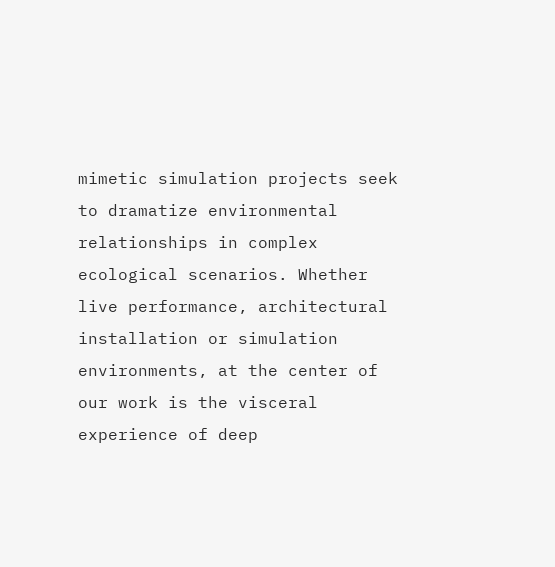mimetic simulation projects seek to dramatize environmental relationships in complex ecological scenarios. Whether live performance, architectural installation or simulation environments, at the center of our work is the visceral experience of deep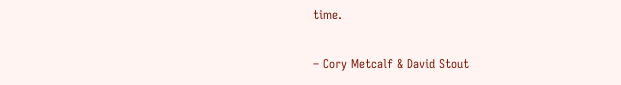time.

– Cory Metcalf & David Stout